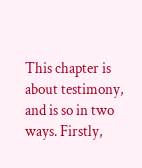This chapter is about testimony, and is so in two ways. Firstly,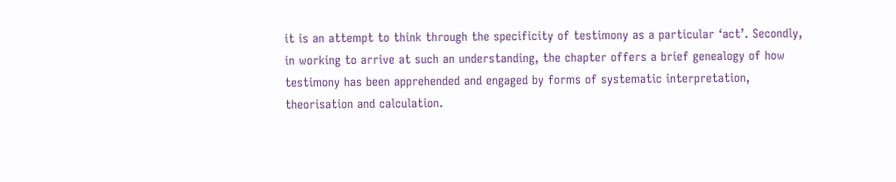it is an attempt to think through the specificity of testimony as a particular ‘act’. Secondly, in working to arrive at such an understanding, the chapter offers a brief genealogy of how testimony has been apprehended and engaged by forms of systematic interpretation, theorisation and calculation.